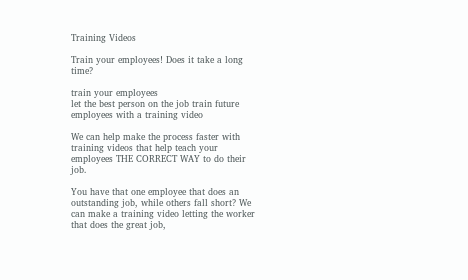Training Videos

Train your employees! Does it take a long time?

train your employees
let the best person on the job train future employees with a training video

We can help make the process faster with training videos that help teach your employees THE CORRECT WAY to do their job.

You have that one employee that does an outstanding job, while others fall short? We can make a training video letting the worker that does the great job,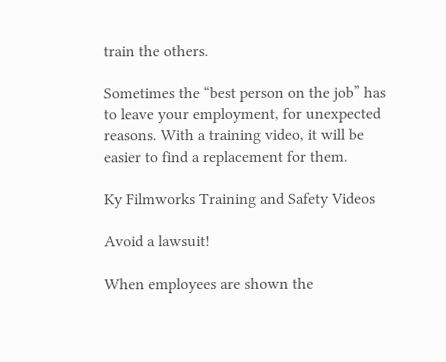train the others.

Sometimes the “best person on the job” has to leave your employment, for unexpected reasons. With a training video, it will be easier to find a replacement for them.

Ky Filmworks Training and Safety Videos

Avoid a lawsuit!

When employees are shown the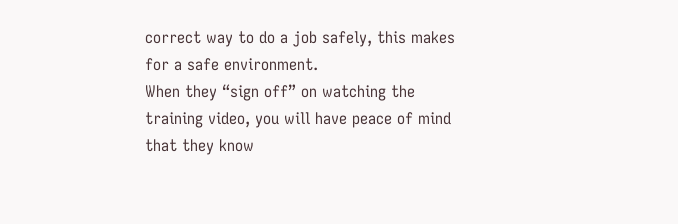correct way to do a job safely, this makes for a safe environment.
When they “sign off” on watching the training video, you will have peace of mind that they know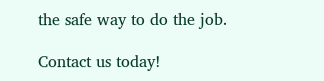the safe way to do the job.

Contact us today!